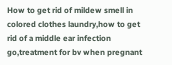How to get rid of mildew smell in colored clothes laundry,how to get rid of a middle ear infection go,treatment for bv when pregnant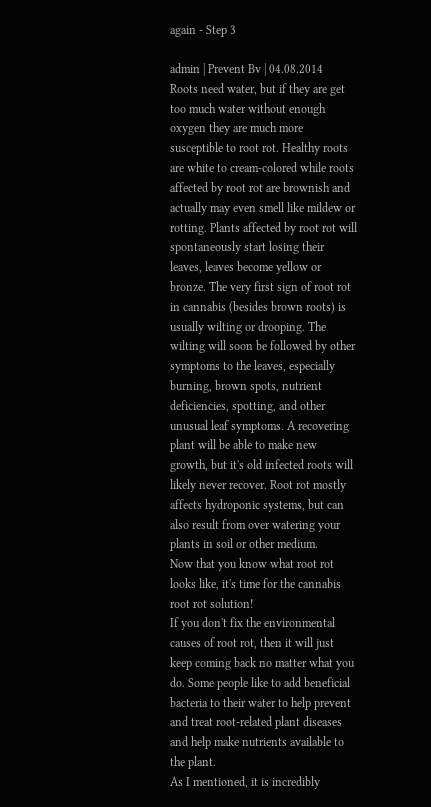again - Step 3

admin | Prevent Bv | 04.08.2014
Roots need water, but if they are get too much water without enough oxygen they are much more susceptible to root rot. Healthy roots are white to cream-colored while roots affected by root rot are brownish and actually may even smell like mildew or rotting. Plants affected by root rot will spontaneously start losing their leaves, leaves become yellow or bronze. The very first sign of root rot in cannabis (besides brown roots) is usually wilting or drooping. The wilting will soon be followed by other symptoms to the leaves, especially burning, brown spots, nutrient deficiencies, spotting, and other unusual leaf symptoms. A recovering plant will be able to make new growth, but it's old infected roots will likely never recover. Root rot mostly affects hydroponic systems, but can also result from over watering your plants in soil or other medium.
Now that you know what root rot looks like, it's time for the cannabis root rot solution!
If you don't fix the environmental causes of root rot, then it will just keep coming back no matter what you do. Some people like to add beneficial bacteria to their water to help prevent and treat root-related plant diseases and help make nutrients available to the plant.
As I mentioned, it is incredibly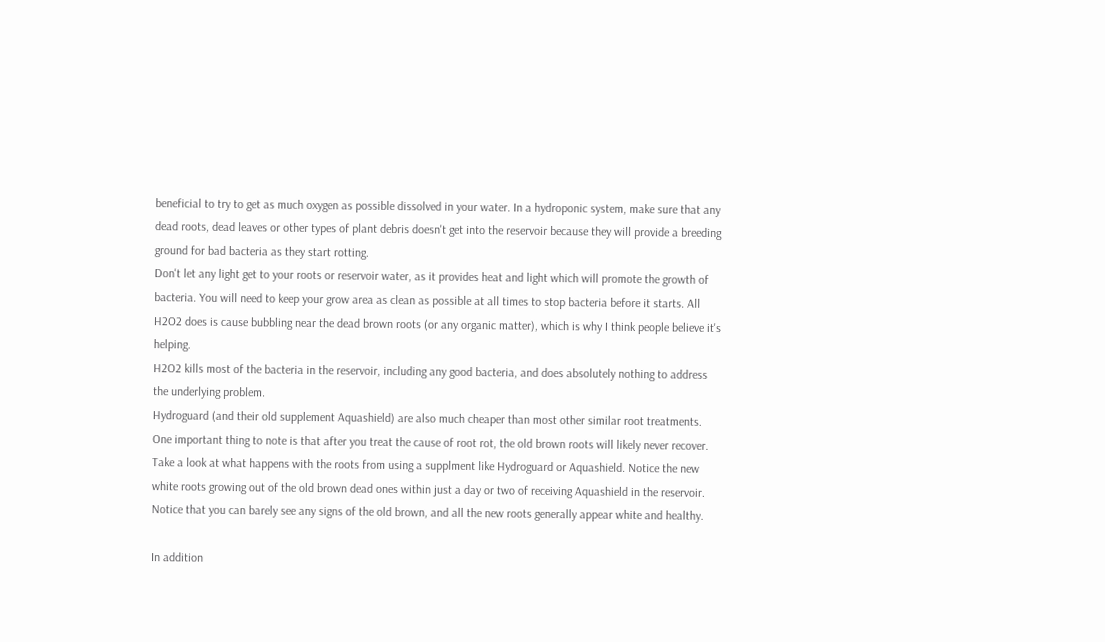beneficial to try to get as much oxygen as possible dissolved in your water. In a hydroponic system, make sure that any dead roots, dead leaves or other types of plant debris doesn't get into the reservoir because they will provide a breeding ground for bad bacteria as they start rotting.
Don't let any light get to your roots or reservoir water, as it provides heat and light which will promote the growth of bacteria. You will need to keep your grow area as clean as possible at all times to stop bacteria before it starts. All H2O2 does is cause bubbling near the dead brown roots (or any organic matter), which is why I think people believe it's helping.
H2O2 kills most of the bacteria in the reservoir, including any good bacteria, and does absolutely nothing to address the underlying problem.
Hydroguard (and their old supplement Aquashield) are also much cheaper than most other similar root treatments.
One important thing to note is that after you treat the cause of root rot, the old brown roots will likely never recover.
Take a look at what happens with the roots from using a supplment like Hydroguard or Aquashield. Notice the new white roots growing out of the old brown dead ones within just a day or two of receiving Aquashield in the reservoir.
Notice that you can barely see any signs of the old brown, and all the new roots generally appear white and healthy.

In addition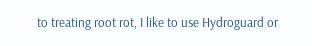to treating root rot, I like to use Hydroguard or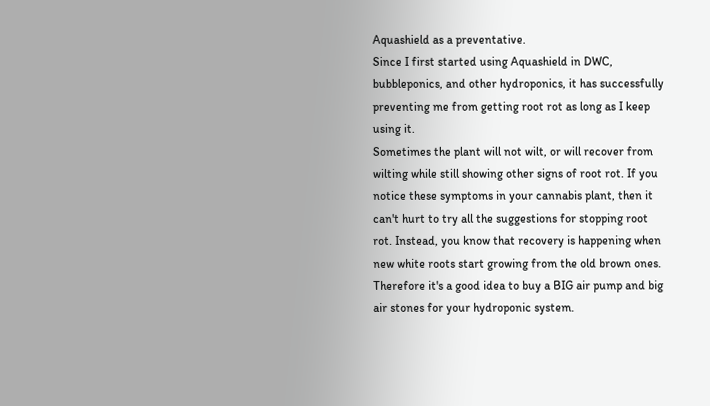Aquashield as a preventative.
Since I first started using Aquashield in DWC, bubbleponics, and other hydroponics, it has successfully preventing me from getting root rot as long as I keep using it.
Sometimes the plant will not wilt, or will recover from wilting while still showing other signs of root rot. If you notice these symptoms in your cannabis plant, then it can't hurt to try all the suggestions for stopping root rot. Instead, you know that recovery is happening when new white roots start growing from the old brown ones. Therefore it's a good idea to buy a BIG air pump and big air stones for your hydroponic system.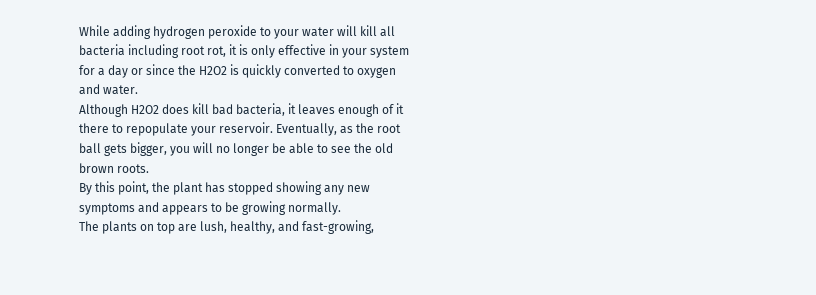While adding hydrogen peroxide to your water will kill all bacteria including root rot, it is only effective in your system for a day or since the H2O2 is quickly converted to oxygen and water.
Although H2O2 does kill bad bacteria, it leaves enough of it there to repopulate your reservoir. Eventually, as the root ball gets bigger, you will no longer be able to see the old brown roots.
By this point, the plant has stopped showing any new symptoms and appears to be growing normally.
The plants on top are lush, healthy, and fast-growing,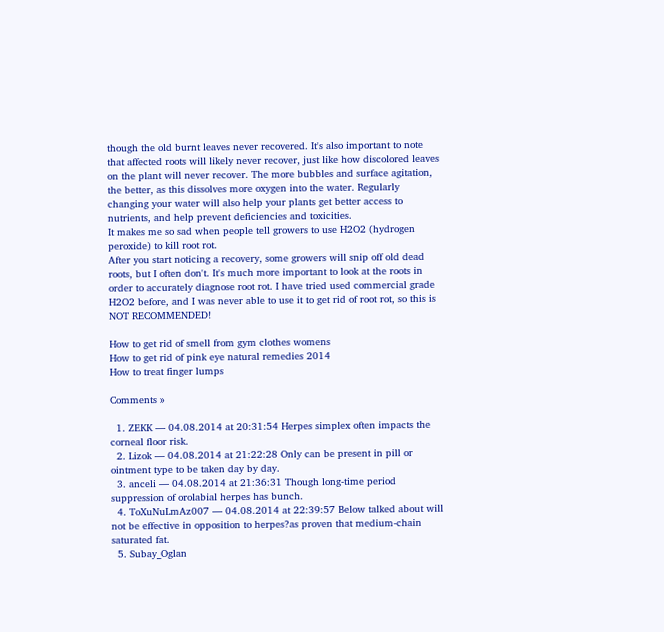though the old burnt leaves never recovered. It's also important to note that affected roots will likely never recover, just like how discolored leaves on the plant will never recover. The more bubbles and surface agitation, the better, as this dissolves more oxygen into the water. Regularly changing your water will also help your plants get better access to nutrients, and help prevent deficiencies and toxicities.
It makes me so sad when people tell growers to use H2O2 (hydrogen peroxide) to kill root rot.
After you start noticing a recovery, some growers will snip off old dead roots, but I often don't. It's much more important to look at the roots in order to accurately diagnose root rot. I have tried used commercial grade H2O2 before, and I was never able to use it to get rid of root rot, so this is NOT RECOMMENDED!

How to get rid of smell from gym clothes womens
How to get rid of pink eye natural remedies 2014
How to treat finger lumps

Comments »

  1. ZEKK — 04.08.2014 at 20:31:54 Herpes simplex often impacts the corneal floor risk.
  2. Lizok — 04.08.2014 at 21:22:28 Only can be present in pill or ointment type to be taken day by day.
  3. anceli — 04.08.2014 at 21:36:31 Though long-time period suppression of orolabial herpes has bunch.
  4. ToXuNuLmAz007 — 04.08.2014 at 22:39:57 Below talked about will not be effective in opposition to herpes?as proven that medium-chain saturated fat.
  5. Subay_Oglan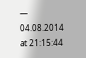— 04.08.2014 at 21:15:44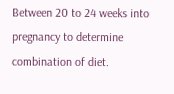Between 20 to 24 weeks into pregnancy to determine combination of diet.